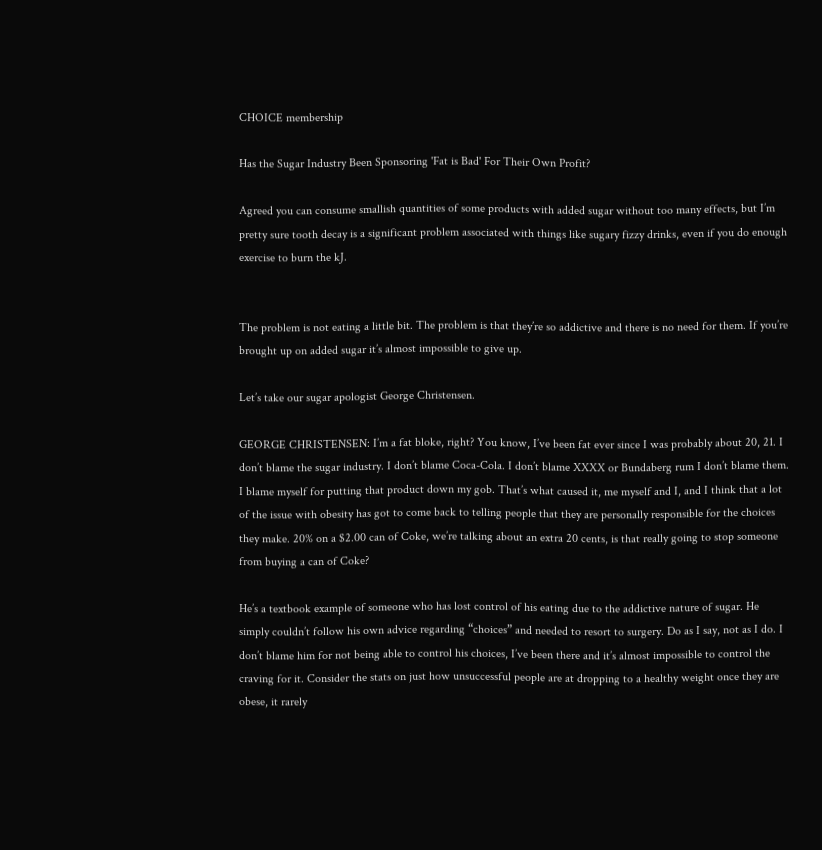CHOICE membership

Has the Sugar Industry Been Sponsoring 'Fat is Bad' For Their Own Profit?

Agreed you can consume smallish quantities of some products with added sugar without too many effects, but I’m pretty sure tooth decay is a significant problem associated with things like sugary fizzy drinks, even if you do enough exercise to burn the kJ.


The problem is not eating a little bit. The problem is that they’re so addictive and there is no need for them. If you’re brought up on added sugar it’s almost impossible to give up.

Let’s take our sugar apologist George Christensen.

GEORGE CHRISTENSEN: I’m a fat bloke, right? You know, I’ve been fat ever since I was probably about 20, 21. I don’t blame the sugar industry. I don’t blame Coca-Cola. I don’t blame XXXX or Bundaberg rum I don’t blame them. I blame myself for putting that product down my gob. That’s what caused it, me myself and I, and I think that a lot of the issue with obesity has got to come back to telling people that they are personally responsible for the choices they make. 20% on a $2.00 can of Coke, we’re talking about an extra 20 cents, is that really going to stop someone from buying a can of Coke?

He’s a textbook example of someone who has lost control of his eating due to the addictive nature of sugar. He simply couldn’t follow his own advice regarding “choices” and needed to resort to surgery. Do as I say, not as I do. I don’t blame him for not being able to control his choices, I’ve been there and it’s almost impossible to control the craving for it. Consider the stats on just how unsuccessful people are at dropping to a healthy weight once they are obese, it rarely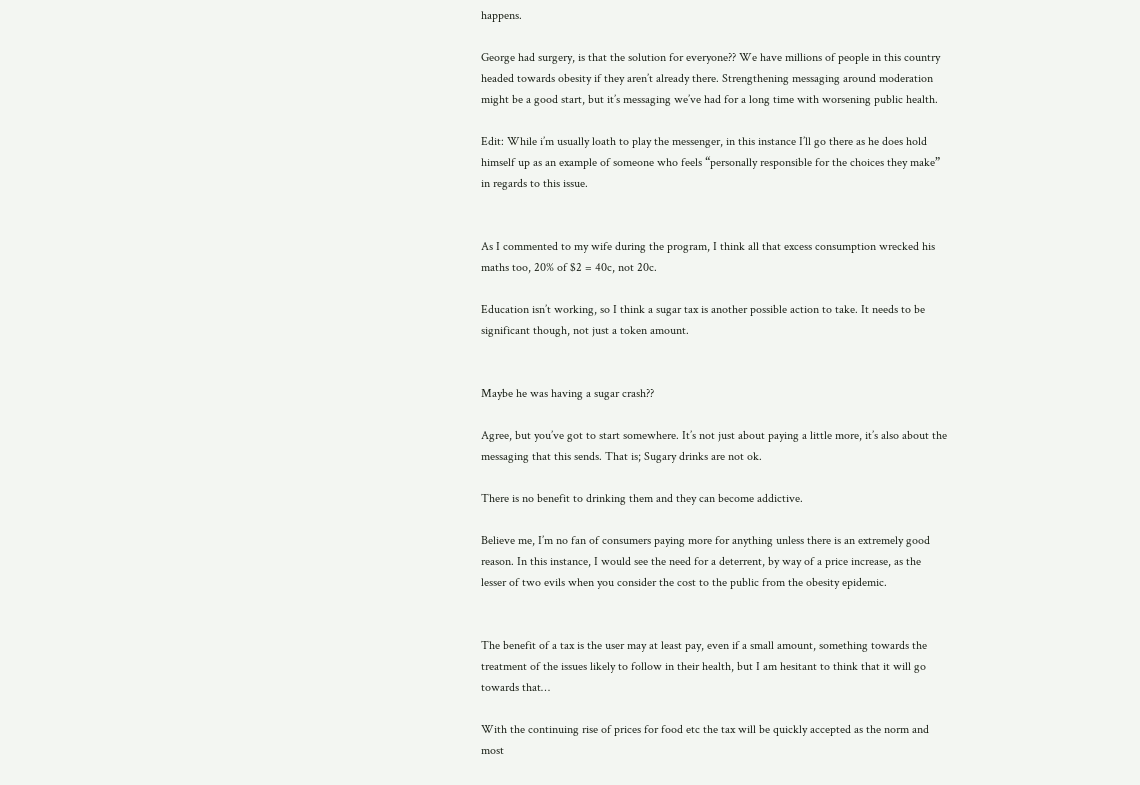happens.

George had surgery, is that the solution for everyone?? We have millions of people in this country headed towards obesity if they aren’t already there. Strengthening messaging around moderation might be a good start, but it’s messaging we’ve had for a long time with worsening public health.

Edit: While i’m usually loath to play the messenger, in this instance I’ll go there as he does hold himself up as an example of someone who feels “personally responsible for the choices they make” in regards to this issue.


As I commented to my wife during the program, I think all that excess consumption wrecked his maths too, 20% of $2 = 40c, not 20c.

Education isn’t working, so I think a sugar tax is another possible action to take. It needs to be significant though, not just a token amount.


Maybe he was having a sugar crash??

Agree, but you’ve got to start somewhere. It’s not just about paying a little more, it’s also about the messaging that this sends. That is; Sugary drinks are not ok.

There is no benefit to drinking them and they can become addictive.

Believe me, I’m no fan of consumers paying more for anything unless there is an extremely good reason. In this instance, I would see the need for a deterrent, by way of a price increase, as the lesser of two evils when you consider the cost to the public from the obesity epidemic.


The benefit of a tax is the user may at least pay, even if a small amount, something towards the treatment of the issues likely to follow in their health, but I am hesitant to think that it will go towards that…

With the continuing rise of prices for food etc the tax will be quickly accepted as the norm and most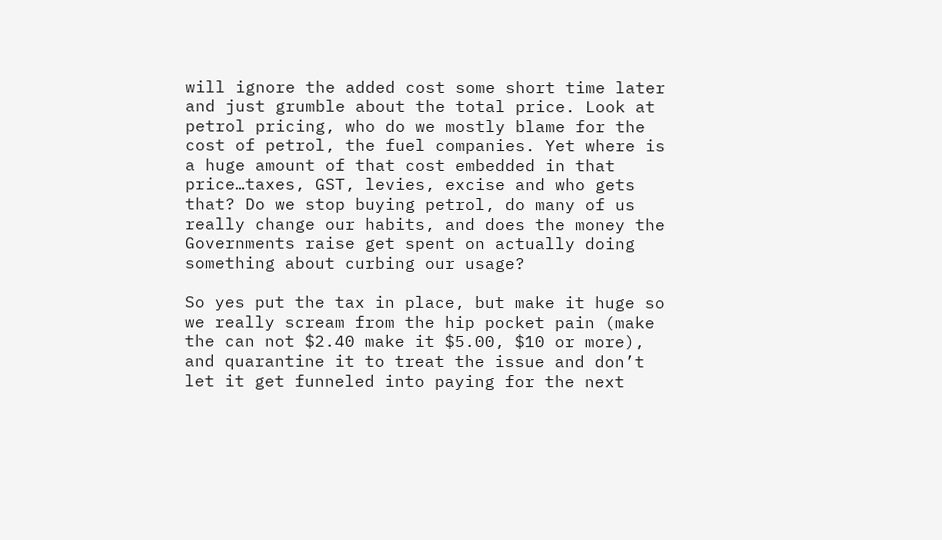will ignore the added cost some short time later and just grumble about the total price. Look at petrol pricing, who do we mostly blame for the cost of petrol, the fuel companies. Yet where is a huge amount of that cost embedded in that price…taxes, GST, levies, excise and who gets that? Do we stop buying petrol, do many of us really change our habits, and does the money the Governments raise get spent on actually doing something about curbing our usage?

So yes put the tax in place, but make it huge so we really scream from the hip pocket pain (make the can not $2.40 make it $5.00, $10 or more), and quarantine it to treat the issue and don’t let it get funneled into paying for the next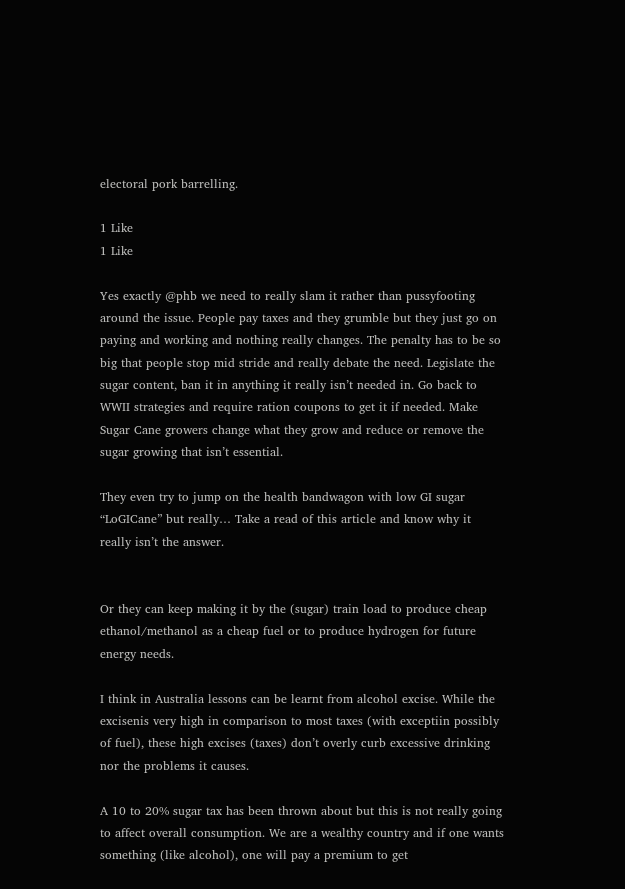electoral pork barrelling.

1 Like
1 Like

Yes exactly @phb we need to really slam it rather than pussyfooting around the issue. People pay taxes and they grumble but they just go on paying and working and nothing really changes. The penalty has to be so big that people stop mid stride and really debate the need. Legislate the sugar content, ban it in anything it really isn’t needed in. Go back to WWII strategies and require ration coupons to get it if needed. Make Sugar Cane growers change what they grow and reduce or remove the sugar growing that isn’t essential.

They even try to jump on the health bandwagon with low GI sugar “LoGICane” but really… Take a read of this article and know why it really isn’t the answer.


Or they can keep making it by the (sugar) train load to produce cheap ethanol/methanol as a cheap fuel or to produce hydrogen for future energy needs.

I think in Australia lessons can be learnt from alcohol excise. While the excisenis very high in comparison to most taxes (with exceptiin possibly of fuel), these high excises (taxes) don’t overly curb excessive drinking nor the problems it causes.

A 10 to 20% sugar tax has been thrown about but this is not really going to affect overall consumption. We are a wealthy country and if one wants something (like alcohol), one will pay a premium to get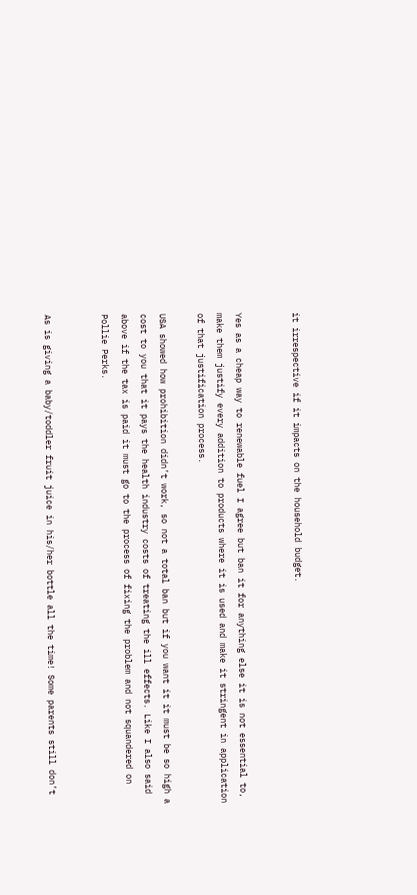it irrespective if it impacts on the household budget.


Yes as a cheap way to renewable fuel I agree but ban it for anything else it is not essential to, make them justify every addition to products where it is used and make it stringent in application of that justification process.

USA showed how prohibition didn’t work, so not a total ban but if you want it it must be so high a cost to you that it pays the health industry costs of treating the ill effects. Like I also said above if the tax is paid it must go to the process of fixing the problem and not squandered on Pollie Perks.


As is giving a baby/toddler fruit juice in his/her bottle all the time! Some parents still don’t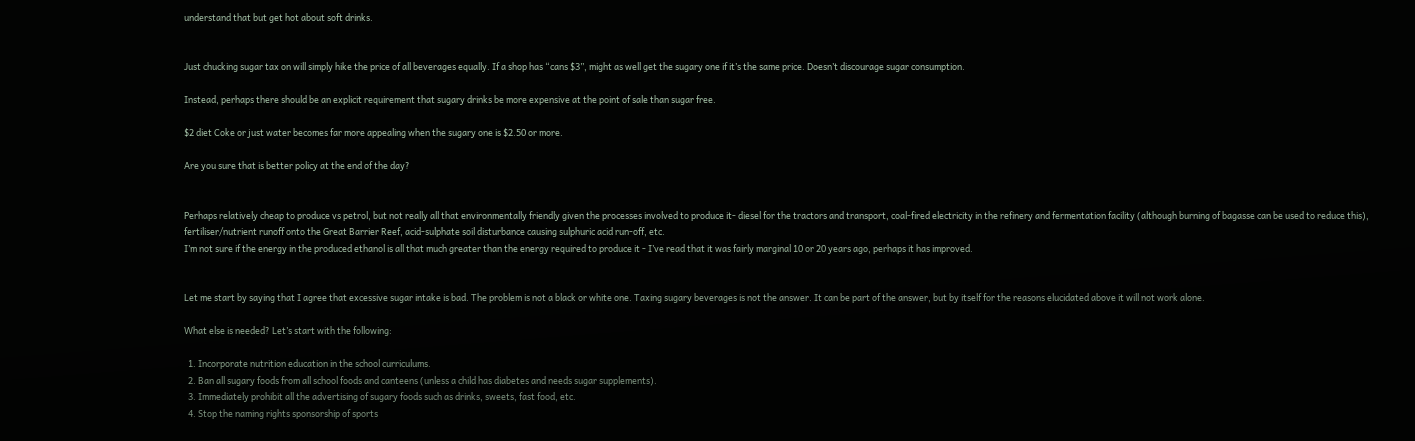understand that but get hot about soft drinks.


Just chucking sugar tax on will simply hike the price of all beverages equally. If a shop has “cans $3”, might as well get the sugary one if it’s the same price. Doesn’t discourage sugar consumption.

Instead, perhaps there should be an explicit requirement that sugary drinks be more expensive at the point of sale than sugar free.

$2 diet Coke or just water becomes far more appealing when the sugary one is $2.50 or more.

Are you sure that is better policy at the end of the day?


Perhaps relatively cheap to produce vs petrol, but not really all that environmentally friendly given the processes involved to produce it- diesel for the tractors and transport, coal-fired electricity in the refinery and fermentation facility (although burning of bagasse can be used to reduce this), fertiliser/nutrient runoff onto the Great Barrier Reef, acid-sulphate soil disturbance causing sulphuric acid run-off, etc.
I’m not sure if the energy in the produced ethanol is all that much greater than the energy required to produce it - I’ve read that it was fairly marginal 10 or 20 years ago, perhaps it has improved.


Let me start by saying that I agree that excessive sugar intake is bad. The problem is not a black or white one. Taxing sugary beverages is not the answer. It can be part of the answer, but by itself for the reasons elucidated above it will not work alone.

What else is needed? Let’s start with the following:

  1. Incorporate nutrition education in the school curriculums.
  2. Ban all sugary foods from all school foods and canteens (unless a child has diabetes and needs sugar supplements).
  3. Immediately prohibit all the advertising of sugary foods such as drinks, sweets, fast food, etc.
  4. Stop the naming rights sponsorship of sports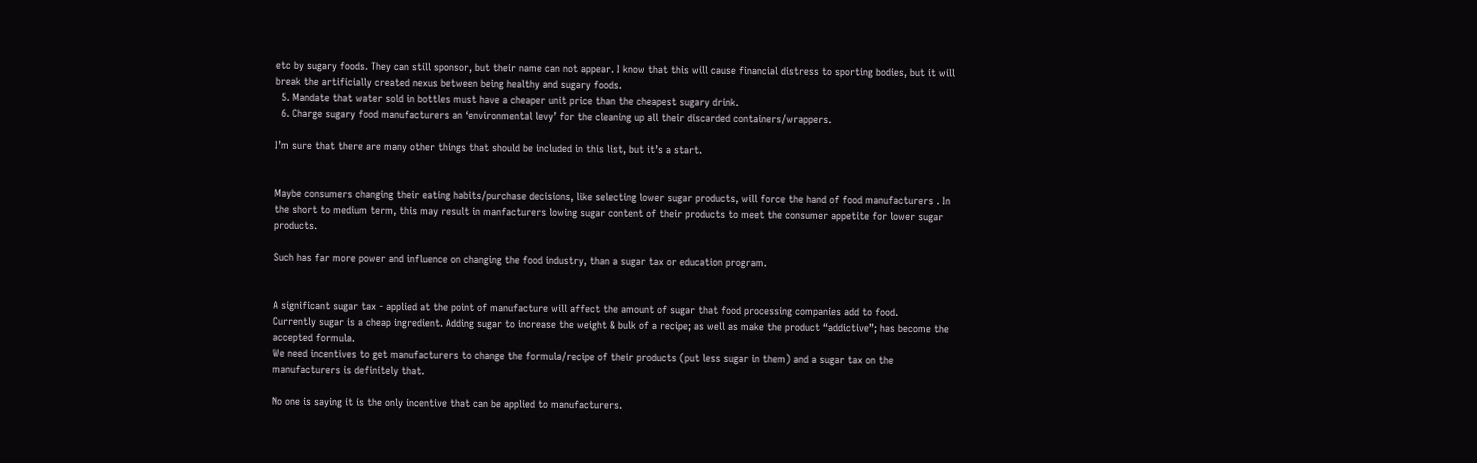etc by sugary foods. They can still sponsor, but their name can not appear. I know that this will cause financial distress to sporting bodies, but it will break the artificially created nexus between being healthy and sugary foods.
  5. Mandate that water sold in bottles must have a cheaper unit price than the cheapest sugary drink.
  6. Charge sugary food manufacturers an ‘environmental levy’ for the cleaning up all their discarded containers/wrappers.

I’m sure that there are many other things that should be included in this list, but it’s a start.


Maybe consumers changing their eating habits/purchase decisions, like selecting lower sugar products, will force the hand of food manufacturers . In the short to medium term, this may result in manfacturers lowing sugar content of their products to meet the consumer appetite for lower sugar products.

Such has far more power and influence on changing the food industry, than a sugar tax or education program.


A significant sugar tax - applied at the point of manufacture will affect the amount of sugar that food processing companies add to food.
Currently sugar is a cheap ingredient. Adding sugar to increase the weight & bulk of a recipe; as well as make the product “addictive”; has become the accepted formula.
We need incentives to get manufacturers to change the formula/recipe of their products (put less sugar in them) and a sugar tax on the manufacturers is definitely that.

No one is saying it is the only incentive that can be applied to manufacturers.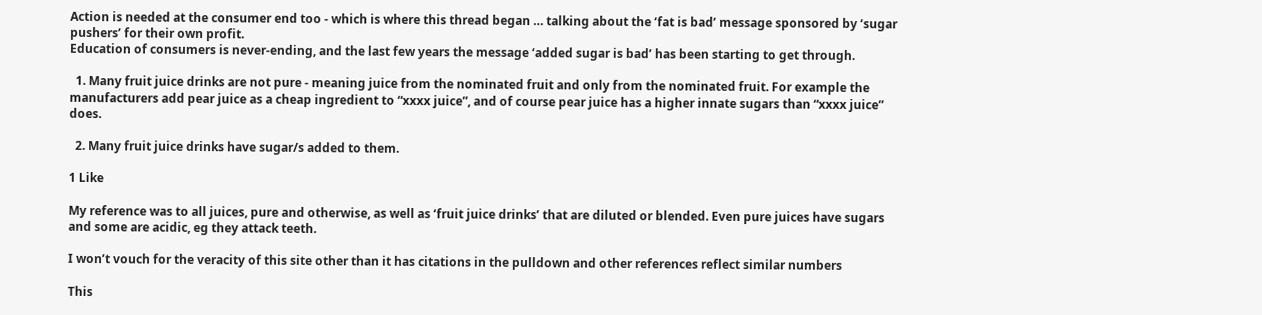Action is needed at the consumer end too - which is where this thread began … talking about the ‘fat is bad’ message sponsored by ‘sugar pushers’ for their own profit.
Education of consumers is never-ending, and the last few years the message ‘added sugar is bad’ has been starting to get through.

  1. Many fruit juice drinks are not pure - meaning juice from the nominated fruit and only from the nominated fruit. For example the manufacturers add pear juice as a cheap ingredient to “xxxx juice”, and of course pear juice has a higher innate sugars than “xxxx juice” does.

  2. Many fruit juice drinks have sugar/s added to them.

1 Like

My reference was to all juices, pure and otherwise, as well as ‘fruit juice drinks’ that are diluted or blended. Even pure juices have sugars and some are acidic, eg they attack teeth.

I won’t vouch for the veracity of this site other than it has citations in the pulldown and other references reflect similar numbers

This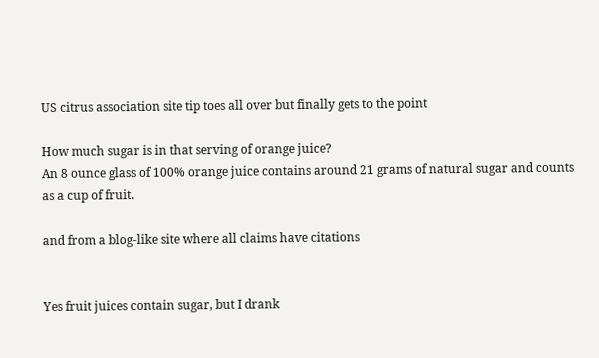US citrus association site tip toes all over but finally gets to the point

How much sugar is in that serving of orange juice?
An 8 ounce glass of 100% orange juice contains around 21 grams of natural sugar and counts as a cup of fruit.

and from a blog-like site where all claims have citations


Yes fruit juices contain sugar, but I drank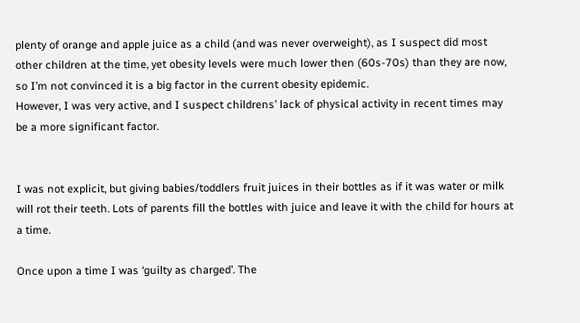plenty of orange and apple juice as a child (and was never overweight), as I suspect did most other children at the time, yet obesity levels were much lower then (60s-70s) than they are now, so I’m not convinced it is a big factor in the current obesity epidemic.
However, I was very active, and I suspect childrens’ lack of physical activity in recent times may be a more significant factor.


I was not explicit, but giving babies/toddlers fruit juices in their bottles as if it was water or milk will rot their teeth. Lots of parents fill the bottles with juice and leave it with the child for hours at a time.

Once upon a time I was ‘guilty as charged’. The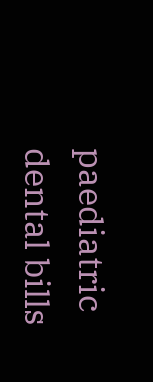paediatric dental bills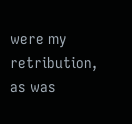were my retribution, as was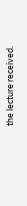the lecture received.